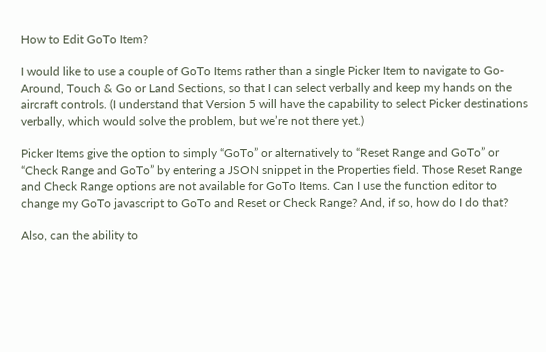How to Edit GoTo Item?

I would like to use a couple of GoTo Items rather than a single Picker Item to navigate to Go-Around, Touch & Go or Land Sections, so that I can select verbally and keep my hands on the aircraft controls. (I understand that Version 5 will have the capability to select Picker destinations verbally, which would solve the problem, but we’re not there yet.)

Picker Items give the option to simply “GoTo” or alternatively to “Reset Range and GoTo” or “Check Range and GoTo” by entering a JSON snippet in the Properties field. Those Reset Range and Check Range options are not available for GoTo Items. Can I use the function editor to change my GoTo javascript to GoTo and Reset or Check Range? And, if so, how do I do that?

Also, can the ability to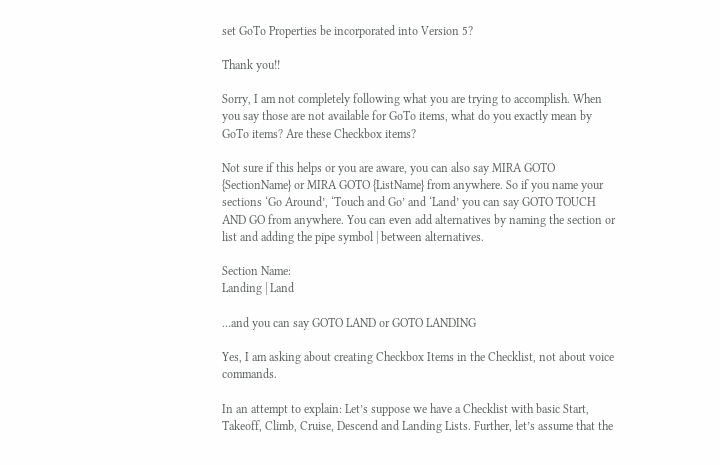set GoTo Properties be incorporated into Version 5?

Thank you!!

Sorry, I am not completely following what you are trying to accomplish. When you say those are not available for GoTo items, what do you exactly mean by GoTo items? Are these Checkbox items?

Not sure if this helps or you are aware, you can also say MIRA GOTO {SectionName} or MIRA GOTO {ListName} from anywhere. So if you name your sections ‘Go Around’, ‘Touch and Go’ and ‘Land’ you can say GOTO TOUCH AND GO from anywhere. You can even add alternatives by naming the section or list and adding the pipe symbol | between alternatives.

Section Name:
Landing | Land

…and you can say GOTO LAND or GOTO LANDING

Yes, I am asking about creating Checkbox Items in the Checklist, not about voice commands.

In an attempt to explain: Let’s suppose we have a Checklist with basic Start, Takeoff, Climb, Cruise, Descend and Landing Lists. Further, let’s assume that the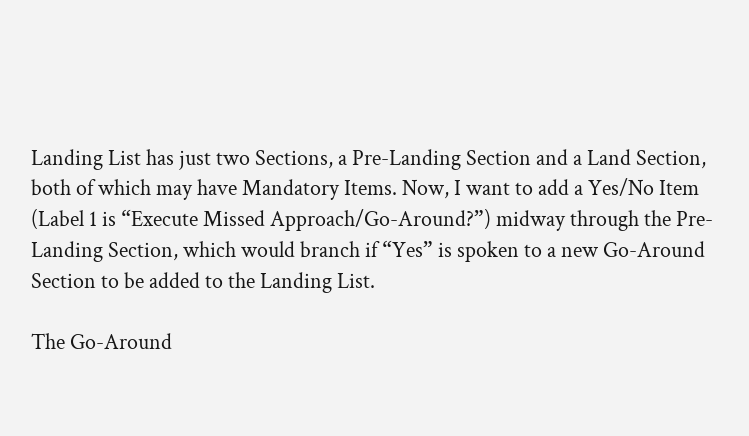Landing List has just two Sections, a Pre-Landing Section and a Land Section, both of which may have Mandatory Items. Now, I want to add a Yes/No Item (Label 1 is “Execute Missed Approach/Go-Around?”) midway through the Pre-Landing Section, which would branch if “Yes” is spoken to a new Go-Around Section to be added to the Landing List.

The Go-Around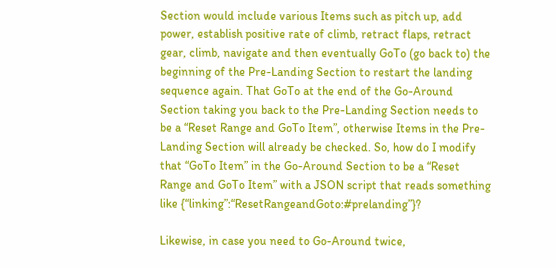Section would include various Items such as pitch up, add power, establish positive rate of climb, retract flaps, retract gear, climb, navigate and then eventually GoTo (go back to) the beginning of the Pre-Landing Section to restart the landing sequence again. That GoTo at the end of the Go-Around Section taking you back to the Pre-Landing Section needs to be a “Reset Range and GoTo Item”, otherwise Items in the Pre-Landing Section will already be checked. So, how do I modify that “GoTo Item” in the Go-Around Section to be a “Reset Range and GoTo Item” with a JSON script that reads something like {“linking”:“ResetRangeandGoto:#prelanding”}?

Likewise, in case you need to Go-Around twice,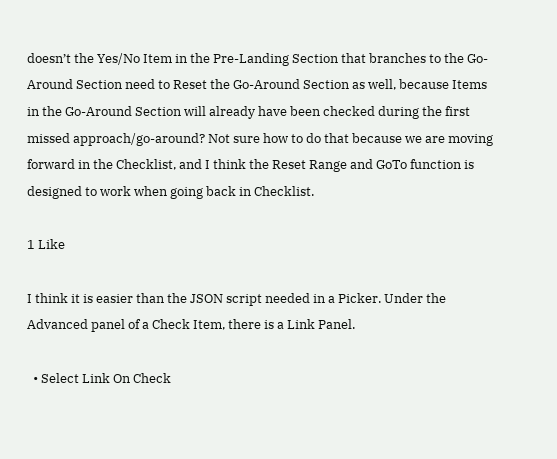doesn’t the Yes/No Item in the Pre-Landing Section that branches to the Go-Around Section need to Reset the Go-Around Section as well, because Items in the Go-Around Section will already have been checked during the first missed approach/go-around? Not sure how to do that because we are moving forward in the Checklist, and I think the Reset Range and GoTo function is designed to work when going back in Checklist.

1 Like

I think it is easier than the JSON script needed in a Picker. Under the Advanced panel of a Check Item, there is a Link Panel.

  • Select Link On Check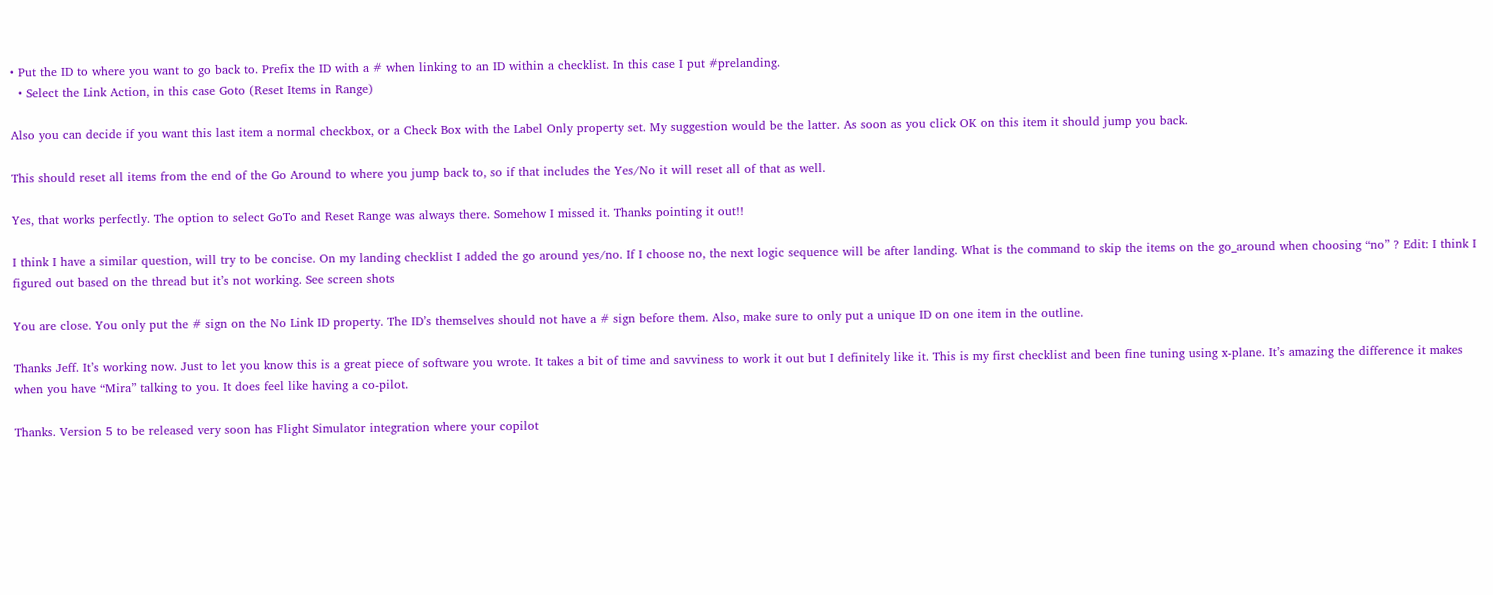• Put the ID to where you want to go back to. Prefix the ID with a # when linking to an ID within a checklist. In this case I put #prelanding.
  • Select the Link Action, in this case Goto (Reset Items in Range)

Also you can decide if you want this last item a normal checkbox, or a Check Box with the Label Only property set. My suggestion would be the latter. As soon as you click OK on this item it should jump you back.

This should reset all items from the end of the Go Around to where you jump back to, so if that includes the Yes/No it will reset all of that as well.

Yes, that works perfectly. The option to select GoTo and Reset Range was always there. Somehow I missed it. Thanks pointing it out!!

I think I have a similar question, will try to be concise. On my landing checklist I added the go around yes/no. If I choose no, the next logic sequence will be after landing. What is the command to skip the items on the go_around when choosing “no” ? Edit: I think I figured out based on the thread but it’s not working. See screen shots

You are close. You only put the # sign on the No Link ID property. The ID’s themselves should not have a # sign before them. Also, make sure to only put a unique ID on one item in the outline.

Thanks Jeff. It’s working now. Just to let you know this is a great piece of software you wrote. It takes a bit of time and savviness to work it out but I definitely like it. This is my first checklist and been fine tuning using x-plane. It’s amazing the difference it makes when you have “Mira” talking to you. It does feel like having a co-pilot.

Thanks. Version 5 to be released very soon has Flight Simulator integration where your copilot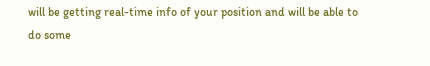will be getting real-time info of your position and will be able to do some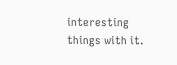interesting things with it.